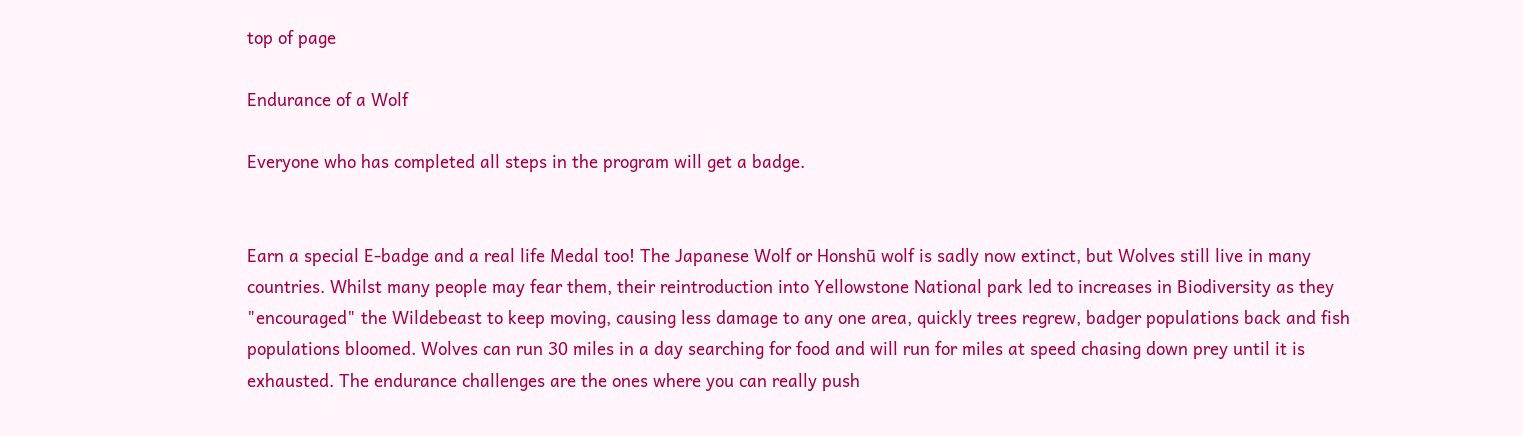top of page

Endurance of a Wolf

Everyone who has completed all steps in the program will get a badge.


Earn a special E-badge and a real life Medal too! The Japanese Wolf or Honshū wolf is sadly now extinct, but Wolves still live in many countries. Whilst many people may fear them, their reintroduction into Yellowstone National park led to increases in Biodiversity as they "encouraged" the Wildebeast to keep moving, causing less damage to any one area, quickly trees regrew, badger populations back and fish populations bloomed. Wolves can run 30 miles in a day searching for food and will run for miles at speed chasing down prey until it is exhausted. The endurance challenges are the ones where you can really push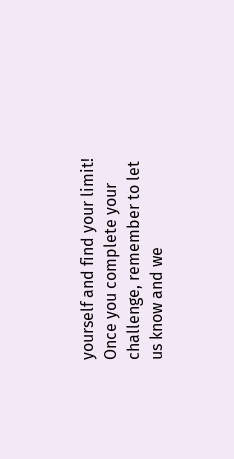yourself and find your limit! Once you complete your challenge, remember to let us know and we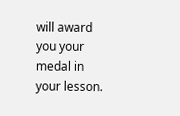will award you your medal in your lesson.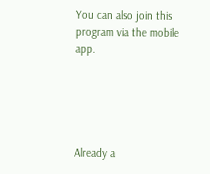You can also join this program via the mobile app.





Already a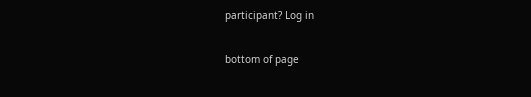participant? Log in

bottom of page